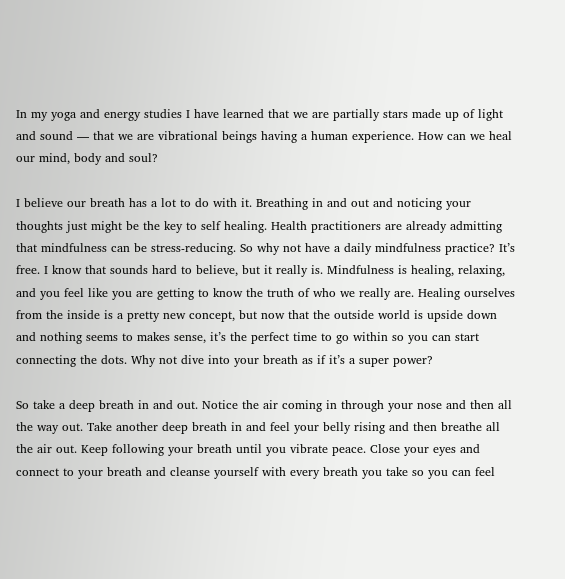In my yoga and energy studies I have learned that we are partially stars made up of light and sound — that we are vibrational beings having a human experience. How can we heal our mind, body and soul?

I believe our breath has a lot to do with it. Breathing in and out and noticing your thoughts just might be the key to self healing. Health practitioners are already admitting that mindfulness can be stress-reducing. So why not have a daily mindfulness practice? It’s free. I know that sounds hard to believe, but it really is. Mindfulness is healing, relaxing, and you feel like you are getting to know the truth of who we really are. Healing ourselves from the inside is a pretty new concept, but now that the outside world is upside down and nothing seems to makes sense, it’s the perfect time to go within so you can start connecting the dots. Why not dive into your breath as if it’s a super power?

So take a deep breath in and out. Notice the air coming in through your nose and then all the way out. Take another deep breath in and feel your belly rising and then breathe all the air out. Keep following your breath until you vibrate peace. Close your eyes and connect to your breath and cleanse yourself with every breath you take so you can feel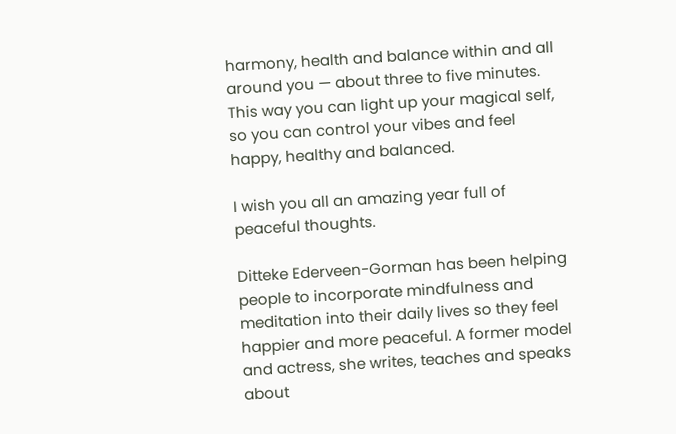harmony, health and balance within and all around you — about three to five minutes. This way you can light up your magical self, so you can control your vibes and feel happy, healthy and balanced.

I wish you all an amazing year full of peaceful thoughts.

Ditteke Ederveen-Gorman has been helping people to incorporate mindfulness and meditation into their daily lives so they feel happier and more peaceful. A former model and actress, she writes, teaches and speaks about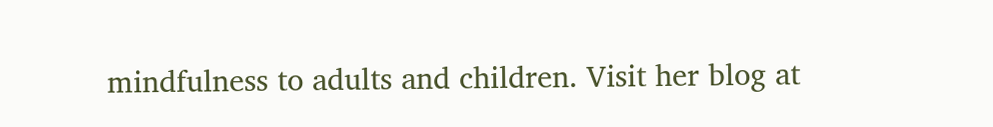mindfulness to adults and children. Visit her blog at